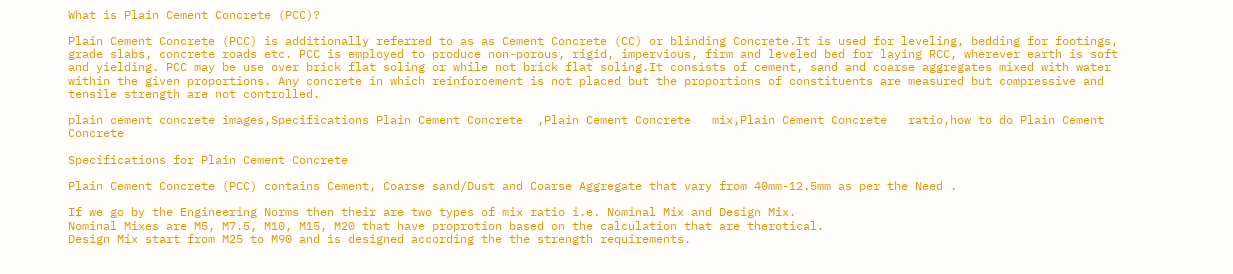What is Plain Cement Concrete (PCC)?

Plain Cement Concrete (PCC) is additionally referred to as as Cement Concrete (CC) or blinding Concrete.It is used for leveling, bedding for footings, grade slabs, concrete roads etc. PCC is employed to produce non-porous, rigid, impervious, firm and leveled bed for laying RCC, wherever earth is soft and yielding. PCC may be use over brick flat soling or while not brick flat soling.It consists of cement, sand and coarse aggregates mixed with water within the given proportions. Any concrete in which reinforcement is not placed but the proportions of constituents are measured but compressive and tensile strength are not controlled.

plain cement concrete images,Specifications Plain Cement Concrete  ,Plain Cement Concrete   mix,Plain Cement Concrete   ratio,how to do Plain Cement Concrete

Specifications for Plain Cement Concrete

Plain Cement Concrete (PCC) contains Cement, Coarse sand/Dust and Coarse Aggregate that vary from 40mm-12.5mm as per the Need .

If we go by the Engineering Norms then their are two types of mix ratio i.e. Nominal Mix and Design Mix.
Nominal Mixes are M5, M7.5, M10, M15, M20 that have proprotion based on the calculation that are therotical.
Design Mix start from M25 to M90 and is designed according the the strength requirements.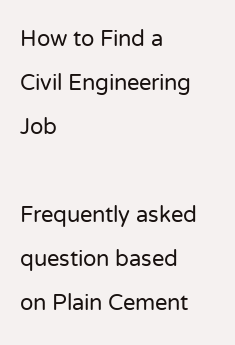How to Find a Civil Engineering Job

Frequently asked question based on Plain Cement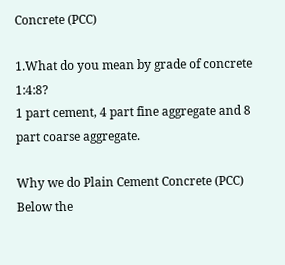Concrete (PCC)

1.What do you mean by grade of concrete 1:4:8?
1 part cement, 4 part fine aggregate and 8 part coarse aggregate.

Why we do Plain Cement Concrete (PCC) Below the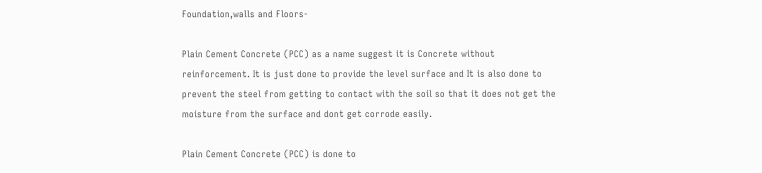Foundation,walls and Floors-

Plain Cement Concrete (PCC) as a name suggest it is Concrete without reinforcement. It is just done to provide the level surface and It is also done to prevent the steel from getting to contact with the soil so that it does not get the moisture from the surface and dont get corrode easily.

Plain Cement Concrete (PCC) is done to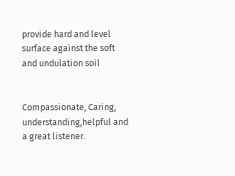provide hard and level surface against the soft and undulation soil


Compassionate, Caring, understanding,helpful and a great listener.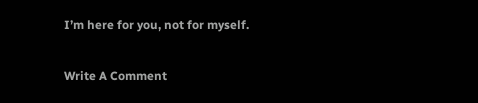I’m here for you, not for myself.

Write A Comment